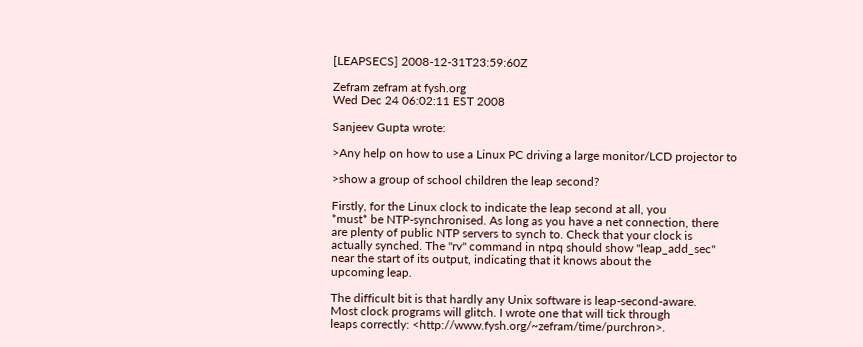[LEAPSECS] 2008-12-31T23:59:60Z

Zefram zefram at fysh.org
Wed Dec 24 06:02:11 EST 2008

Sanjeev Gupta wrote:

>Any help on how to use a Linux PC driving a large monitor/LCD projector to

>show a group of school children the leap second?

Firstly, for the Linux clock to indicate the leap second at all, you
*must* be NTP-synchronised. As long as you have a net connection, there
are plenty of public NTP servers to synch to. Check that your clock is
actually synched. The "rv" command in ntpq should show "leap_add_sec"
near the start of its output, indicating that it knows about the
upcoming leap.

The difficult bit is that hardly any Unix software is leap-second-aware.
Most clock programs will glitch. I wrote one that will tick through
leaps correctly: <http://www.fysh.org/~zefram/time/purchron>.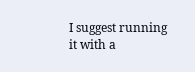I suggest running it with a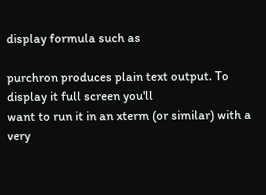display formula such as

purchron produces plain text output. To display it full screen you'll
want to run it in an xterm (or similar) with a very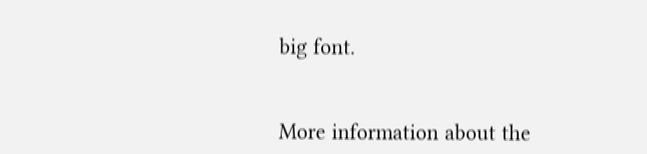big font.


More information about the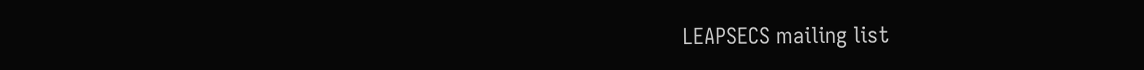LEAPSECS mailing list